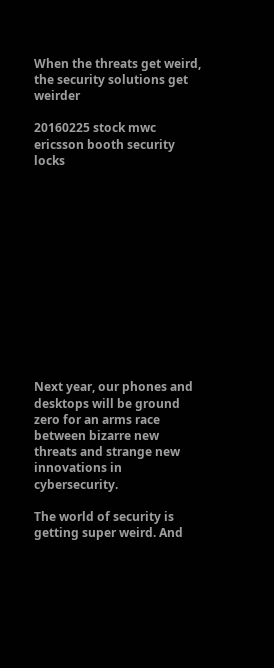When the threats get weird, the security solutions get weirder

20160225 stock mwc ericsson booth security locks













Next year, our phones and desktops will be ground zero for an arms race between bizarre new threats and strange new innovations in cybersecurity.

The world of security is getting super weird. And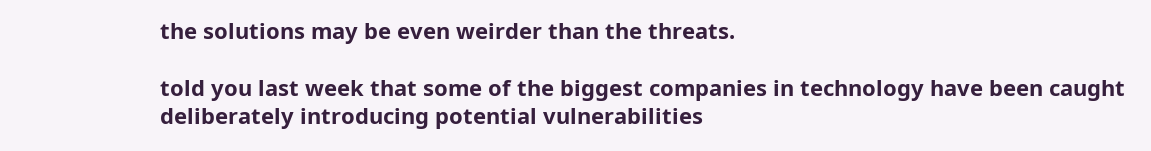the solutions may be even weirder than the threats.

told you last week that some of the biggest companies in technology have been caught deliberately introducing potential vulnerabilities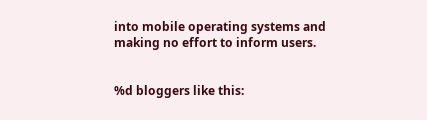into mobile operating systems and making no effort to inform users.


%d bloggers like this: